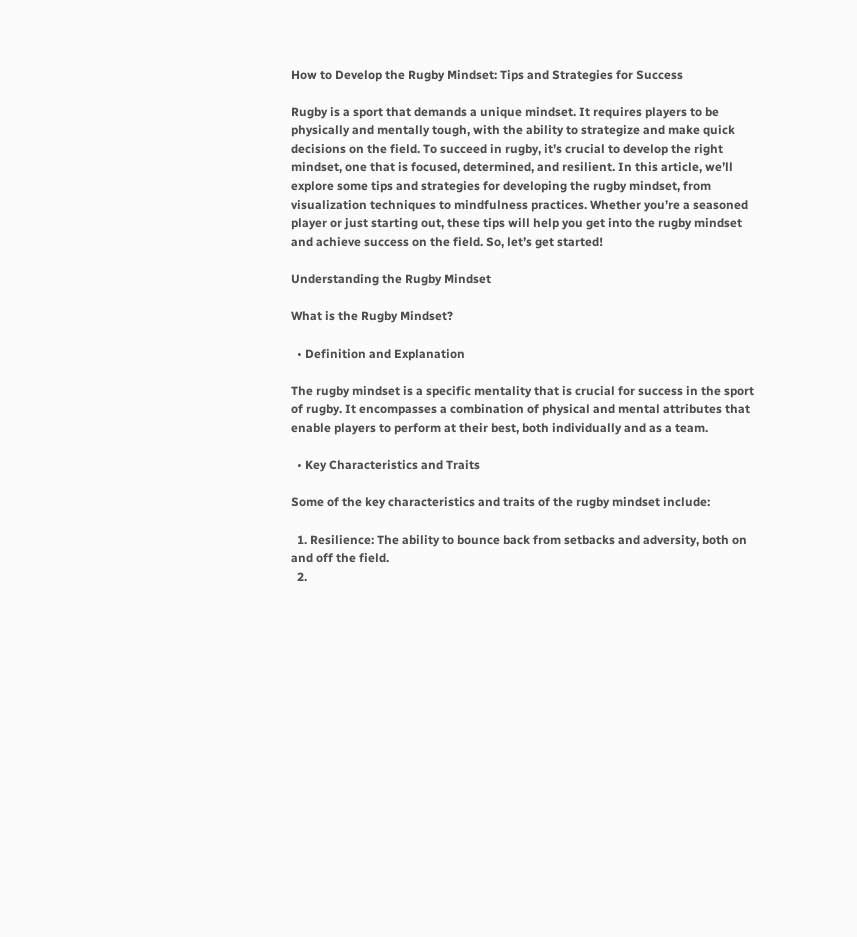How to Develop the Rugby Mindset: Tips and Strategies for Success

Rugby is a sport that demands a unique mindset. It requires players to be physically and mentally tough, with the ability to strategize and make quick decisions on the field. To succeed in rugby, it’s crucial to develop the right mindset, one that is focused, determined, and resilient. In this article, we’ll explore some tips and strategies for developing the rugby mindset, from visualization techniques to mindfulness practices. Whether you’re a seasoned player or just starting out, these tips will help you get into the rugby mindset and achieve success on the field. So, let’s get started!

Understanding the Rugby Mindset

What is the Rugby Mindset?

  • Definition and Explanation

The rugby mindset is a specific mentality that is crucial for success in the sport of rugby. It encompasses a combination of physical and mental attributes that enable players to perform at their best, both individually and as a team.

  • Key Characteristics and Traits

Some of the key characteristics and traits of the rugby mindset include:

  1. Resilience: The ability to bounce back from setbacks and adversity, both on and off the field.
  2.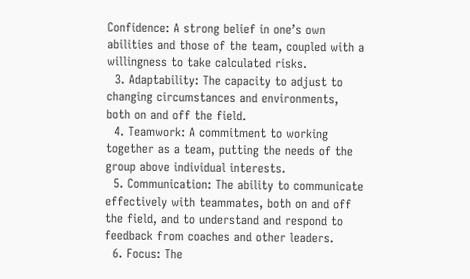Confidence: A strong belief in one’s own abilities and those of the team, coupled with a willingness to take calculated risks.
  3. Adaptability: The capacity to adjust to changing circumstances and environments, both on and off the field.
  4. Teamwork: A commitment to working together as a team, putting the needs of the group above individual interests.
  5. Communication: The ability to communicate effectively with teammates, both on and off the field, and to understand and respond to feedback from coaches and other leaders.
  6. Focus: The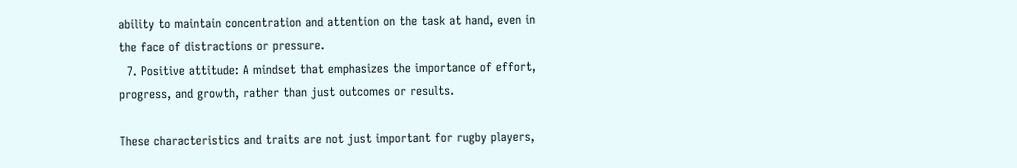ability to maintain concentration and attention on the task at hand, even in the face of distractions or pressure.
  7. Positive attitude: A mindset that emphasizes the importance of effort, progress, and growth, rather than just outcomes or results.

These characteristics and traits are not just important for rugby players,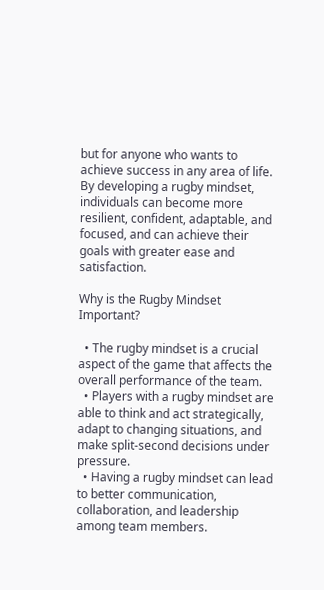but for anyone who wants to achieve success in any area of life. By developing a rugby mindset, individuals can become more resilient, confident, adaptable, and focused, and can achieve their goals with greater ease and satisfaction.

Why is the Rugby Mindset Important?

  • The rugby mindset is a crucial aspect of the game that affects the overall performance of the team.
  • Players with a rugby mindset are able to think and act strategically, adapt to changing situations, and make split-second decisions under pressure.
  • Having a rugby mindset can lead to better communication, collaboration, and leadership among team members.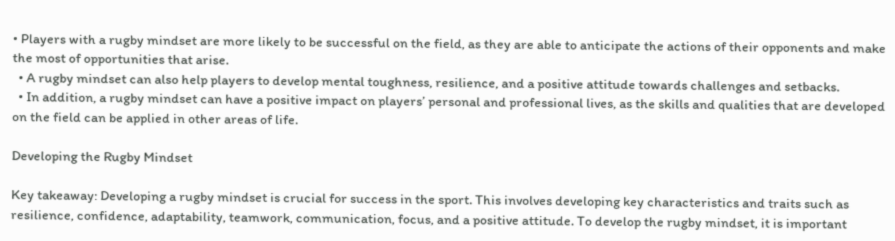• Players with a rugby mindset are more likely to be successful on the field, as they are able to anticipate the actions of their opponents and make the most of opportunities that arise.
  • A rugby mindset can also help players to develop mental toughness, resilience, and a positive attitude towards challenges and setbacks.
  • In addition, a rugby mindset can have a positive impact on players’ personal and professional lives, as the skills and qualities that are developed on the field can be applied in other areas of life.

Developing the Rugby Mindset

Key takeaway: Developing a rugby mindset is crucial for success in the sport. This involves developing key characteristics and traits such as resilience, confidence, adaptability, teamwork, communication, focus, and a positive attitude. To develop the rugby mindset, it is important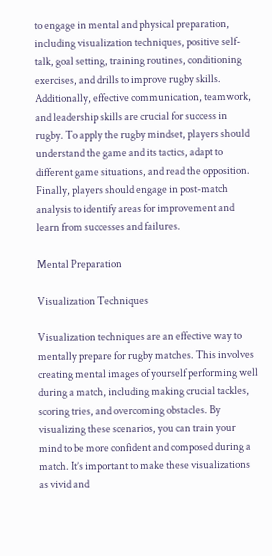to engage in mental and physical preparation, including visualization techniques, positive self-talk, goal setting, training routines, conditioning exercises, and drills to improve rugby skills. Additionally, effective communication, teamwork, and leadership skills are crucial for success in rugby. To apply the rugby mindset, players should understand the game and its tactics, adapt to different game situations, and read the opposition. Finally, players should engage in post-match analysis to identify areas for improvement and learn from successes and failures.

Mental Preparation

Visualization Techniques

Visualization techniques are an effective way to mentally prepare for rugby matches. This involves creating mental images of yourself performing well during a match, including making crucial tackles, scoring tries, and overcoming obstacles. By visualizing these scenarios, you can train your mind to be more confident and composed during a match. It’s important to make these visualizations as vivid and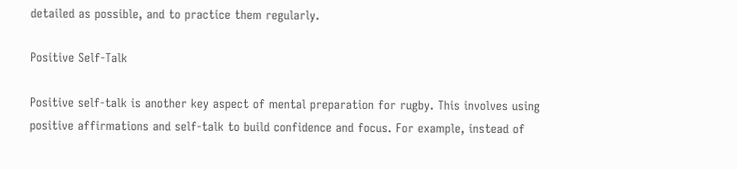detailed as possible, and to practice them regularly.

Positive Self-Talk

Positive self-talk is another key aspect of mental preparation for rugby. This involves using positive affirmations and self-talk to build confidence and focus. For example, instead of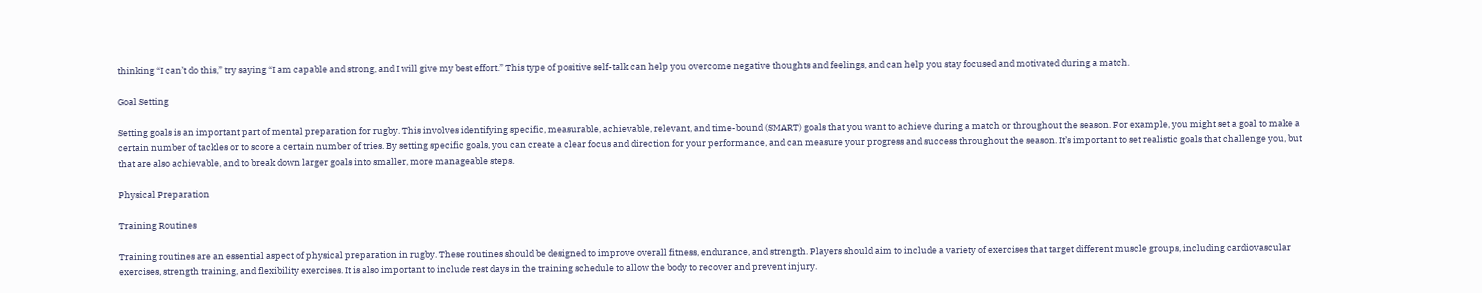thinking “I can’t do this,” try saying “I am capable and strong, and I will give my best effort.” This type of positive self-talk can help you overcome negative thoughts and feelings, and can help you stay focused and motivated during a match.

Goal Setting

Setting goals is an important part of mental preparation for rugby. This involves identifying specific, measurable, achievable, relevant, and time-bound (SMART) goals that you want to achieve during a match or throughout the season. For example, you might set a goal to make a certain number of tackles or to score a certain number of tries. By setting specific goals, you can create a clear focus and direction for your performance, and can measure your progress and success throughout the season. It’s important to set realistic goals that challenge you, but that are also achievable, and to break down larger goals into smaller, more manageable steps.

Physical Preparation

Training Routines

Training routines are an essential aspect of physical preparation in rugby. These routines should be designed to improve overall fitness, endurance, and strength. Players should aim to include a variety of exercises that target different muscle groups, including cardiovascular exercises, strength training, and flexibility exercises. It is also important to include rest days in the training schedule to allow the body to recover and prevent injury.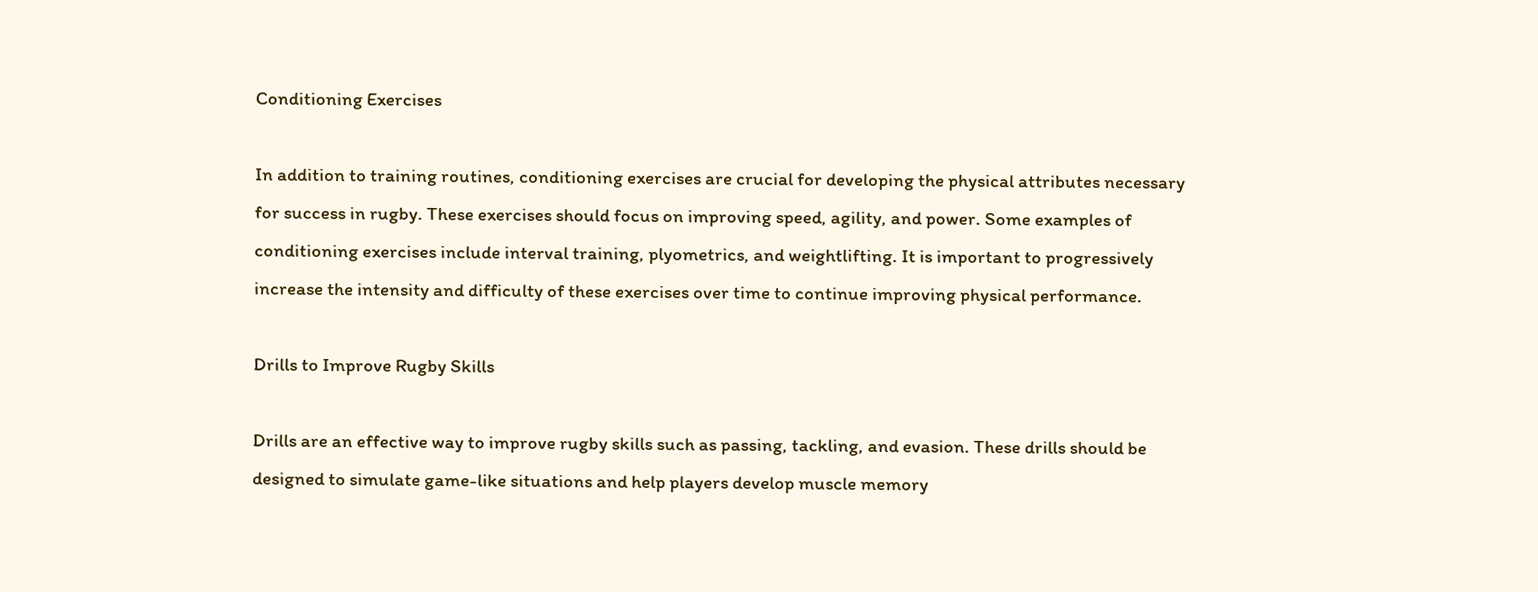Conditioning Exercises

In addition to training routines, conditioning exercises are crucial for developing the physical attributes necessary for success in rugby. These exercises should focus on improving speed, agility, and power. Some examples of conditioning exercises include interval training, plyometrics, and weightlifting. It is important to progressively increase the intensity and difficulty of these exercises over time to continue improving physical performance.

Drills to Improve Rugby Skills

Drills are an effective way to improve rugby skills such as passing, tackling, and evasion. These drills should be designed to simulate game-like situations and help players develop muscle memory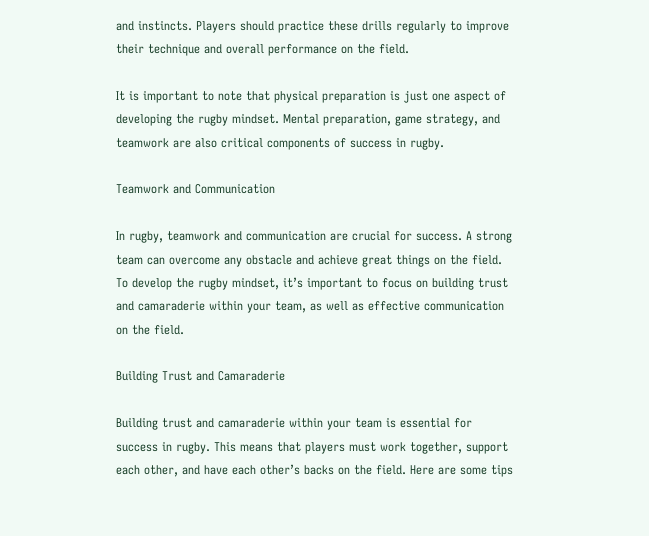and instincts. Players should practice these drills regularly to improve their technique and overall performance on the field.

It is important to note that physical preparation is just one aspect of developing the rugby mindset. Mental preparation, game strategy, and teamwork are also critical components of success in rugby.

Teamwork and Communication

In rugby, teamwork and communication are crucial for success. A strong team can overcome any obstacle and achieve great things on the field. To develop the rugby mindset, it’s important to focus on building trust and camaraderie within your team, as well as effective communication on the field.

Building Trust and Camaraderie

Building trust and camaraderie within your team is essential for success in rugby. This means that players must work together, support each other, and have each other’s backs on the field. Here are some tips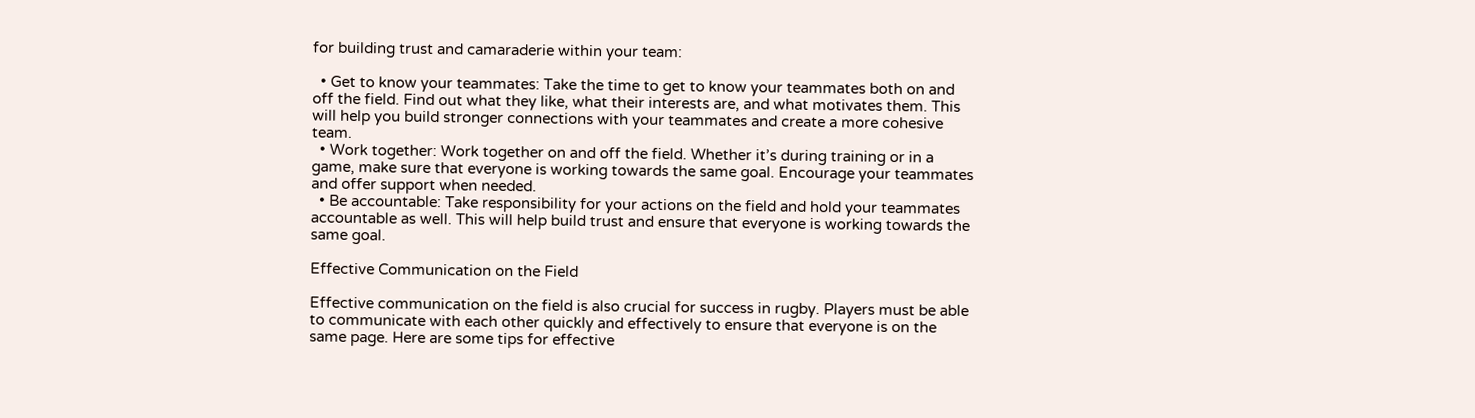for building trust and camaraderie within your team:

  • Get to know your teammates: Take the time to get to know your teammates both on and off the field. Find out what they like, what their interests are, and what motivates them. This will help you build stronger connections with your teammates and create a more cohesive team.
  • Work together: Work together on and off the field. Whether it’s during training or in a game, make sure that everyone is working towards the same goal. Encourage your teammates and offer support when needed.
  • Be accountable: Take responsibility for your actions on the field and hold your teammates accountable as well. This will help build trust and ensure that everyone is working towards the same goal.

Effective Communication on the Field

Effective communication on the field is also crucial for success in rugby. Players must be able to communicate with each other quickly and effectively to ensure that everyone is on the same page. Here are some tips for effective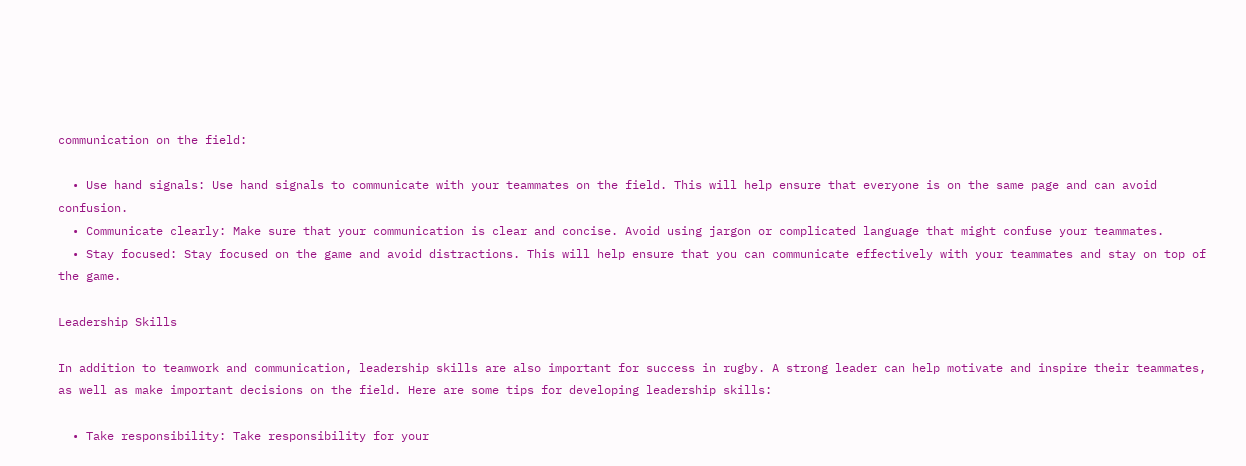communication on the field:

  • Use hand signals: Use hand signals to communicate with your teammates on the field. This will help ensure that everyone is on the same page and can avoid confusion.
  • Communicate clearly: Make sure that your communication is clear and concise. Avoid using jargon or complicated language that might confuse your teammates.
  • Stay focused: Stay focused on the game and avoid distractions. This will help ensure that you can communicate effectively with your teammates and stay on top of the game.

Leadership Skills

In addition to teamwork and communication, leadership skills are also important for success in rugby. A strong leader can help motivate and inspire their teammates, as well as make important decisions on the field. Here are some tips for developing leadership skills:

  • Take responsibility: Take responsibility for your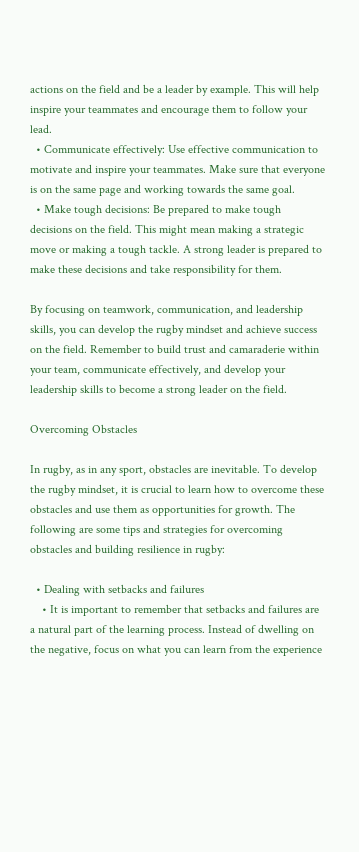actions on the field and be a leader by example. This will help inspire your teammates and encourage them to follow your lead.
  • Communicate effectively: Use effective communication to motivate and inspire your teammates. Make sure that everyone is on the same page and working towards the same goal.
  • Make tough decisions: Be prepared to make tough decisions on the field. This might mean making a strategic move or making a tough tackle. A strong leader is prepared to make these decisions and take responsibility for them.

By focusing on teamwork, communication, and leadership skills, you can develop the rugby mindset and achieve success on the field. Remember to build trust and camaraderie within your team, communicate effectively, and develop your leadership skills to become a strong leader on the field.

Overcoming Obstacles

In rugby, as in any sport, obstacles are inevitable. To develop the rugby mindset, it is crucial to learn how to overcome these obstacles and use them as opportunities for growth. The following are some tips and strategies for overcoming obstacles and building resilience in rugby:

  • Dealing with setbacks and failures
    • It is important to remember that setbacks and failures are a natural part of the learning process. Instead of dwelling on the negative, focus on what you can learn from the experience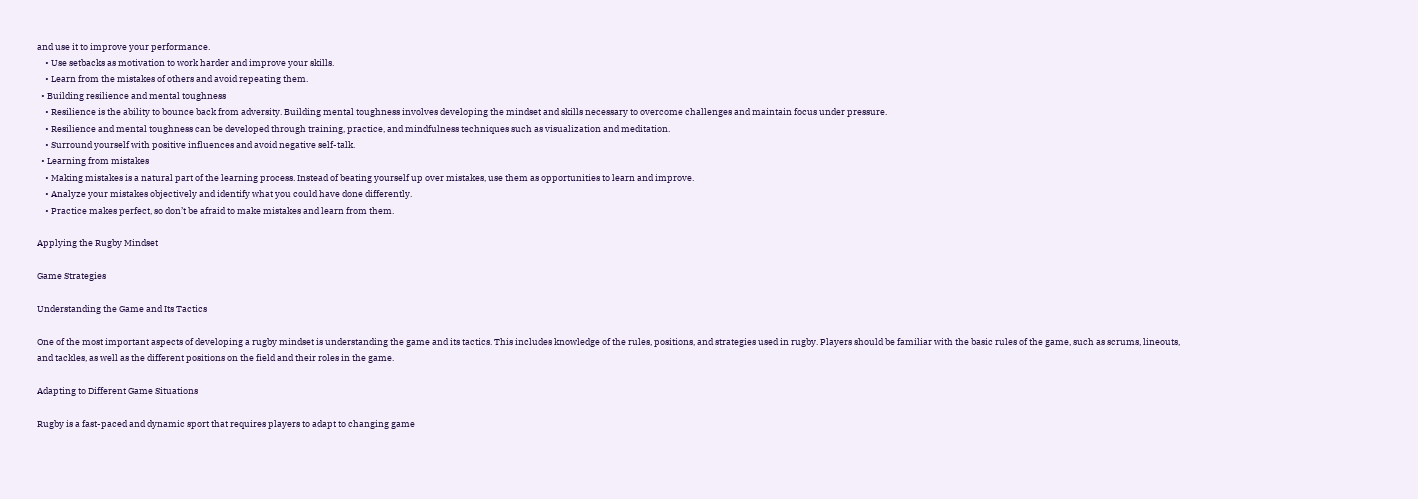and use it to improve your performance.
    • Use setbacks as motivation to work harder and improve your skills.
    • Learn from the mistakes of others and avoid repeating them.
  • Building resilience and mental toughness
    • Resilience is the ability to bounce back from adversity. Building mental toughness involves developing the mindset and skills necessary to overcome challenges and maintain focus under pressure.
    • Resilience and mental toughness can be developed through training, practice, and mindfulness techniques such as visualization and meditation.
    • Surround yourself with positive influences and avoid negative self-talk.
  • Learning from mistakes
    • Making mistakes is a natural part of the learning process. Instead of beating yourself up over mistakes, use them as opportunities to learn and improve.
    • Analyze your mistakes objectively and identify what you could have done differently.
    • Practice makes perfect, so don’t be afraid to make mistakes and learn from them.

Applying the Rugby Mindset

Game Strategies

Understanding the Game and Its Tactics

One of the most important aspects of developing a rugby mindset is understanding the game and its tactics. This includes knowledge of the rules, positions, and strategies used in rugby. Players should be familiar with the basic rules of the game, such as scrums, lineouts, and tackles, as well as the different positions on the field and their roles in the game.

Adapting to Different Game Situations

Rugby is a fast-paced and dynamic sport that requires players to adapt to changing game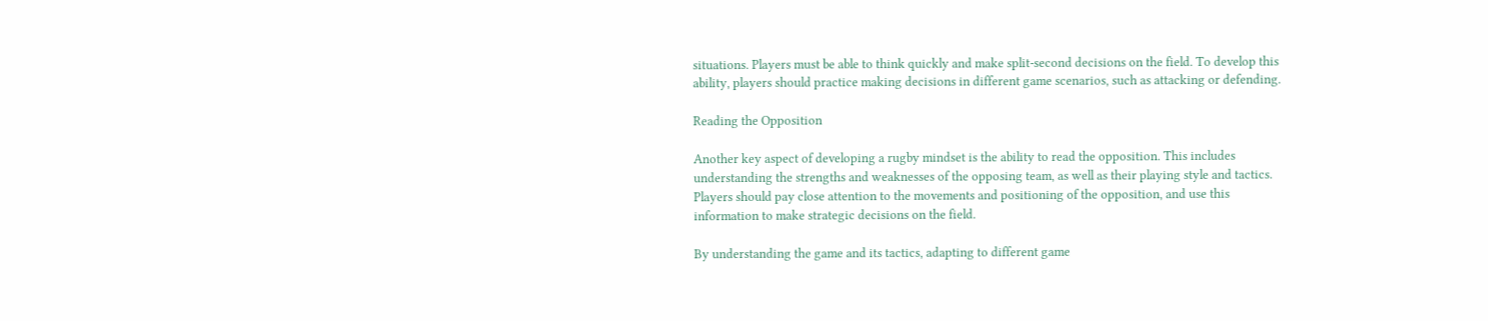situations. Players must be able to think quickly and make split-second decisions on the field. To develop this ability, players should practice making decisions in different game scenarios, such as attacking or defending.

Reading the Opposition

Another key aspect of developing a rugby mindset is the ability to read the opposition. This includes understanding the strengths and weaknesses of the opposing team, as well as their playing style and tactics. Players should pay close attention to the movements and positioning of the opposition, and use this information to make strategic decisions on the field.

By understanding the game and its tactics, adapting to different game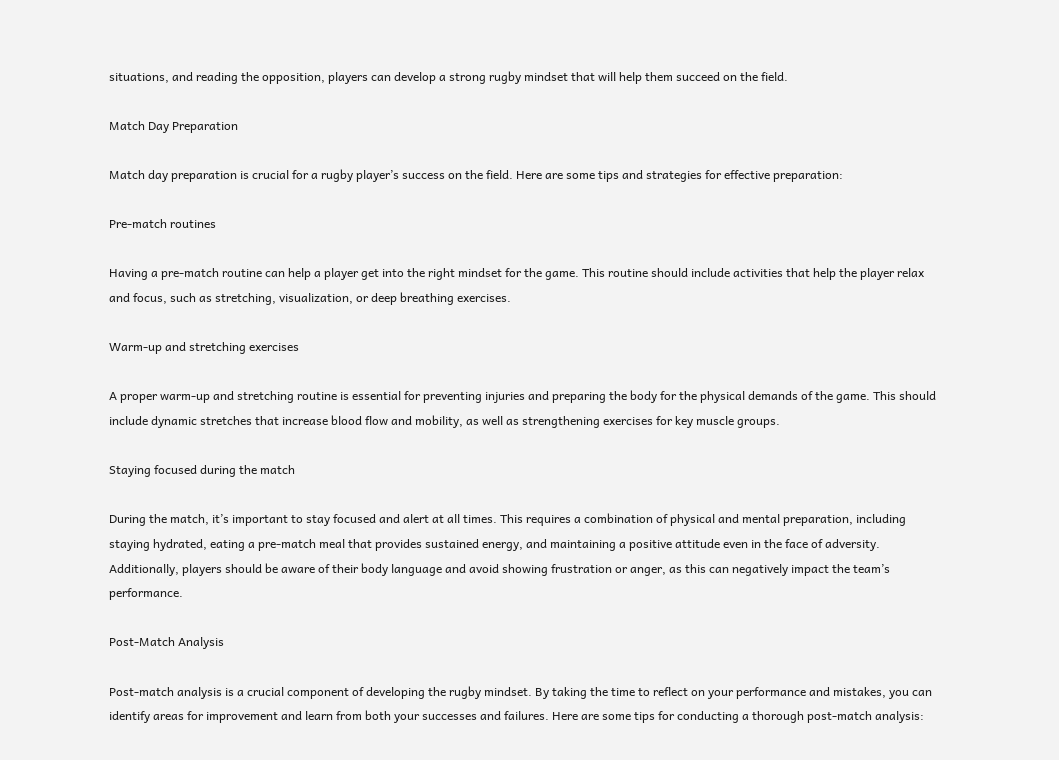situations, and reading the opposition, players can develop a strong rugby mindset that will help them succeed on the field.

Match Day Preparation

Match day preparation is crucial for a rugby player’s success on the field. Here are some tips and strategies for effective preparation:

Pre-match routines

Having a pre-match routine can help a player get into the right mindset for the game. This routine should include activities that help the player relax and focus, such as stretching, visualization, or deep breathing exercises.

Warm-up and stretching exercises

A proper warm-up and stretching routine is essential for preventing injuries and preparing the body for the physical demands of the game. This should include dynamic stretches that increase blood flow and mobility, as well as strengthening exercises for key muscle groups.

Staying focused during the match

During the match, it’s important to stay focused and alert at all times. This requires a combination of physical and mental preparation, including staying hydrated, eating a pre-match meal that provides sustained energy, and maintaining a positive attitude even in the face of adversity. Additionally, players should be aware of their body language and avoid showing frustration or anger, as this can negatively impact the team’s performance.

Post-Match Analysis

Post-match analysis is a crucial component of developing the rugby mindset. By taking the time to reflect on your performance and mistakes, you can identify areas for improvement and learn from both your successes and failures. Here are some tips for conducting a thorough post-match analysis: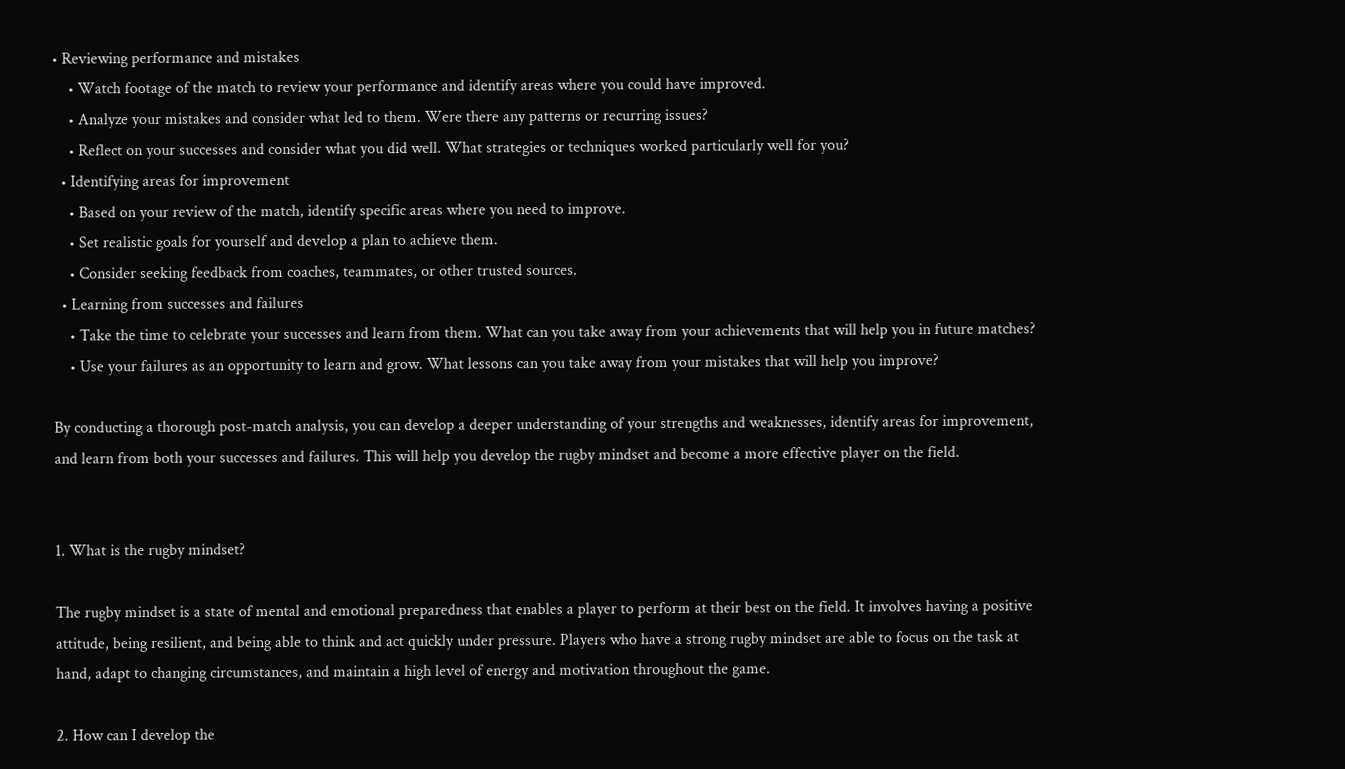• Reviewing performance and mistakes
    • Watch footage of the match to review your performance and identify areas where you could have improved.
    • Analyze your mistakes and consider what led to them. Were there any patterns or recurring issues?
    • Reflect on your successes and consider what you did well. What strategies or techniques worked particularly well for you?
  • Identifying areas for improvement
    • Based on your review of the match, identify specific areas where you need to improve.
    • Set realistic goals for yourself and develop a plan to achieve them.
    • Consider seeking feedback from coaches, teammates, or other trusted sources.
  • Learning from successes and failures
    • Take the time to celebrate your successes and learn from them. What can you take away from your achievements that will help you in future matches?
    • Use your failures as an opportunity to learn and grow. What lessons can you take away from your mistakes that will help you improve?

By conducting a thorough post-match analysis, you can develop a deeper understanding of your strengths and weaknesses, identify areas for improvement, and learn from both your successes and failures. This will help you develop the rugby mindset and become a more effective player on the field.


1. What is the rugby mindset?

The rugby mindset is a state of mental and emotional preparedness that enables a player to perform at their best on the field. It involves having a positive attitude, being resilient, and being able to think and act quickly under pressure. Players who have a strong rugby mindset are able to focus on the task at hand, adapt to changing circumstances, and maintain a high level of energy and motivation throughout the game.

2. How can I develop the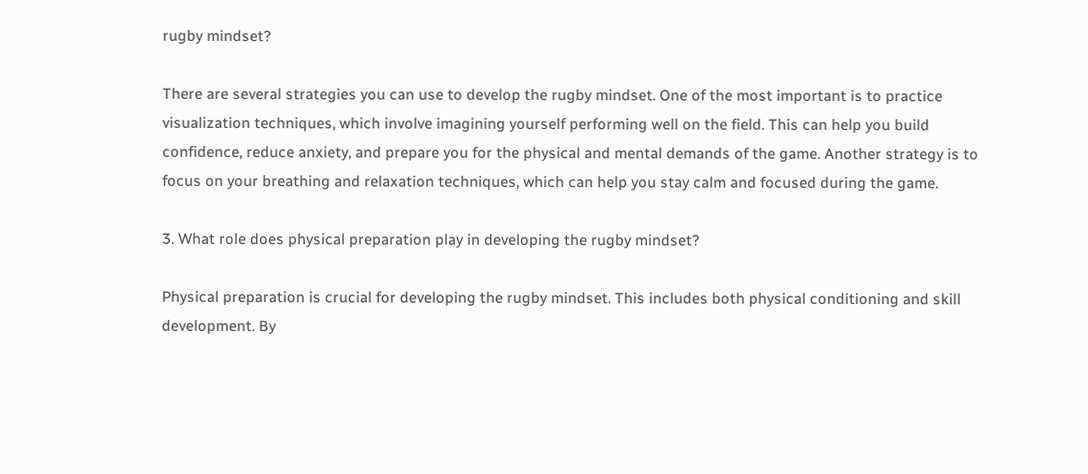rugby mindset?

There are several strategies you can use to develop the rugby mindset. One of the most important is to practice visualization techniques, which involve imagining yourself performing well on the field. This can help you build confidence, reduce anxiety, and prepare you for the physical and mental demands of the game. Another strategy is to focus on your breathing and relaxation techniques, which can help you stay calm and focused during the game.

3. What role does physical preparation play in developing the rugby mindset?

Physical preparation is crucial for developing the rugby mindset. This includes both physical conditioning and skill development. By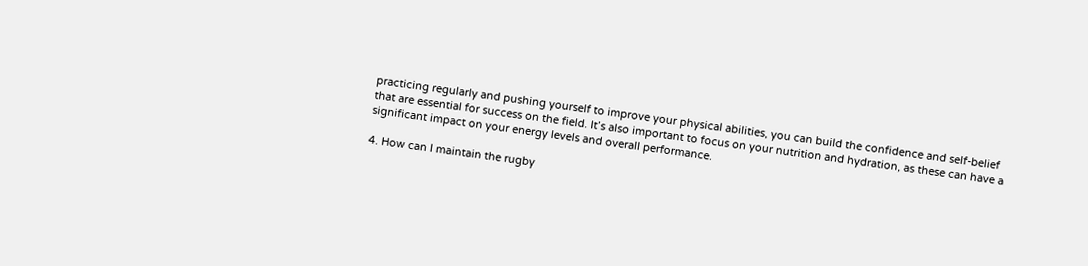practicing regularly and pushing yourself to improve your physical abilities, you can build the confidence and self-belief that are essential for success on the field. It’s also important to focus on your nutrition and hydration, as these can have a significant impact on your energy levels and overall performance.

4. How can I maintain the rugby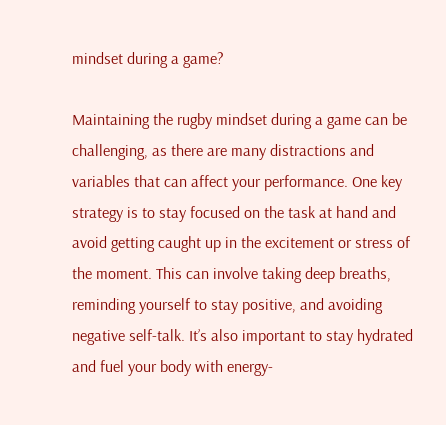mindset during a game?

Maintaining the rugby mindset during a game can be challenging, as there are many distractions and variables that can affect your performance. One key strategy is to stay focused on the task at hand and avoid getting caught up in the excitement or stress of the moment. This can involve taking deep breaths, reminding yourself to stay positive, and avoiding negative self-talk. It’s also important to stay hydrated and fuel your body with energy-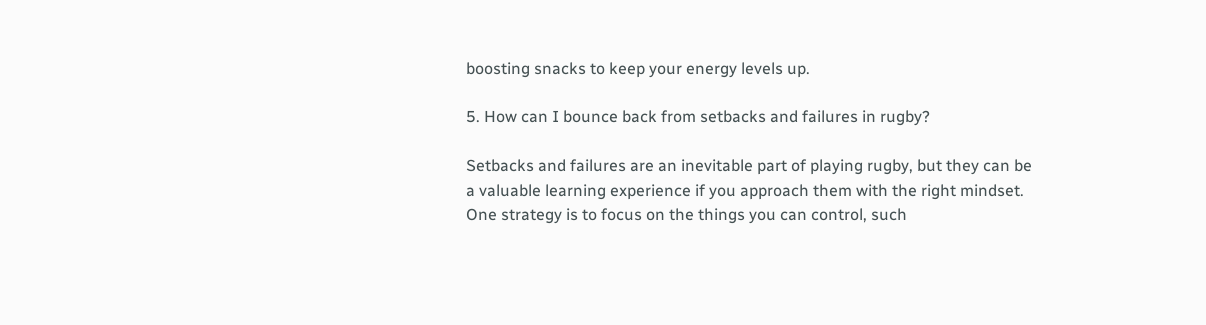boosting snacks to keep your energy levels up.

5. How can I bounce back from setbacks and failures in rugby?

Setbacks and failures are an inevitable part of playing rugby, but they can be a valuable learning experience if you approach them with the right mindset. One strategy is to focus on the things you can control, such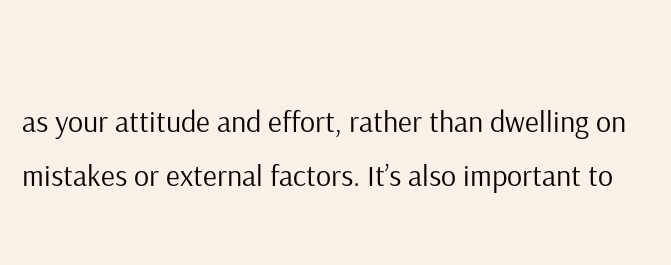as your attitude and effort, rather than dwelling on mistakes or external factors. It’s also important to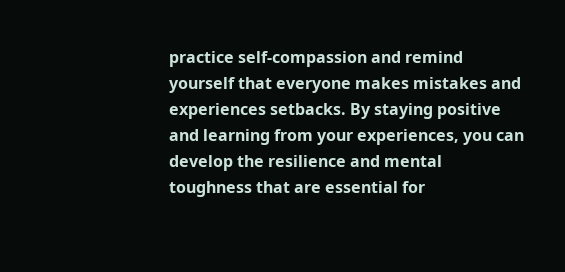practice self-compassion and remind yourself that everyone makes mistakes and experiences setbacks. By staying positive and learning from your experiences, you can develop the resilience and mental toughness that are essential for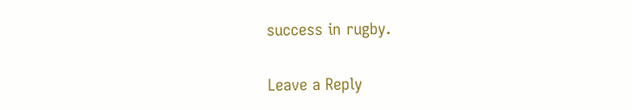success in rugby.

Leave a Reply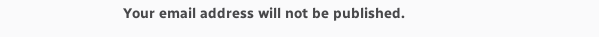Your email address will not be published.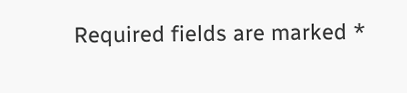Required fields are marked *